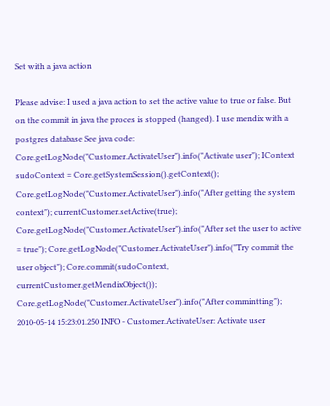Set with a java action

Please advise: I used a java action to set the active value to true or false. But on the commit in java the proces is stopped (hanged). I use mendix with a postgres database See java code: Core.getLogNode("Customer.ActivateUser").info("Activate user"); IContext sudoContext = Core.getSystemSession().getContext(); Core.getLogNode("Customer.ActivateUser").info("After getting the system context"); currentCustomer.setActive(true); Core.getLogNode("Customer.ActivateUser").info("After set the user to active = true"); Core.getLogNode("Customer.ActivateUser").info("Try commit the user object"); Core.commit(sudoContext, currentCustomer.getMendixObject()); Core.getLogNode("Customer.ActivateUser").info("After commintting"); 2010-05-14 15:23:01.250 INFO - Customer.ActivateUser: Activate user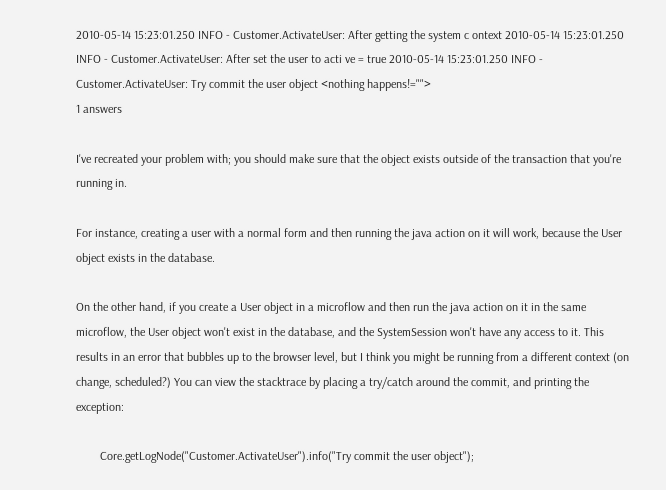2010-05-14 15:23:01.250 INFO - Customer.ActivateUser: After getting the system c ontext 2010-05-14 15:23:01.250 INFO - Customer.ActivateUser: After set the user to acti ve = true 2010-05-14 15:23:01.250 INFO - Customer.ActivateUser: Try commit the user object <nothing happens!="">
1 answers

I've recreated your problem with; you should make sure that the object exists outside of the transaction that you're running in.

For instance, creating a user with a normal form and then running the java action on it will work, because the User object exists in the database.

On the other hand, if you create a User object in a microflow and then run the java action on it in the same microflow, the User object won't exist in the database, and the SystemSession won't have any access to it. This results in an error that bubbles up to the browser level, but I think you might be running from a different context (on change, scheduled?) You can view the stacktrace by placing a try/catch around the commit, and printing the exception:

        Core.getLogNode("Customer.ActivateUser").info("Try commit the user object");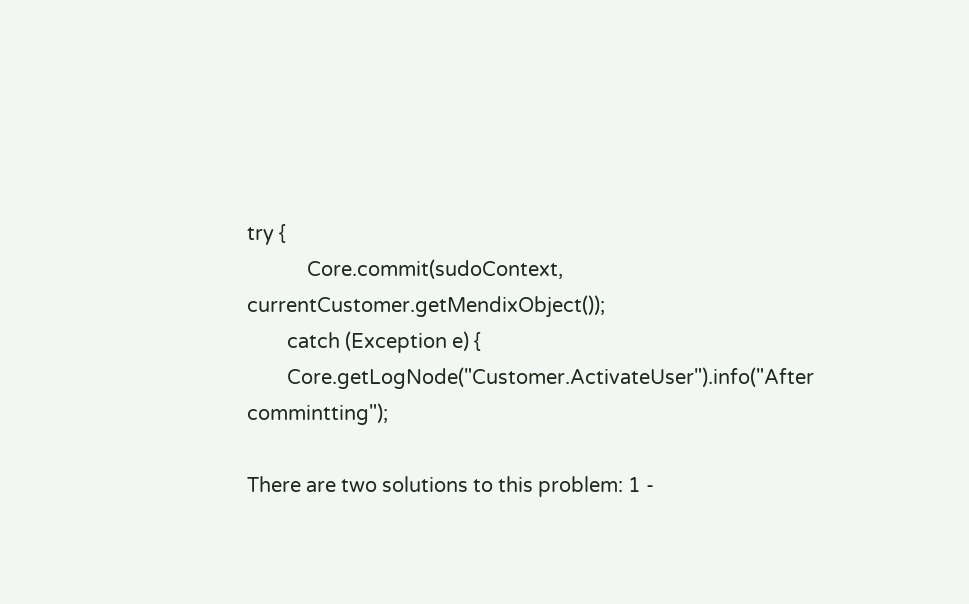try {
            Core.commit(sudoContext, currentCustomer.getMendixObject());
        catch (Exception e) {
        Core.getLogNode("Customer.ActivateUser").info("After commintting");

There are two solutions to this problem: 1 -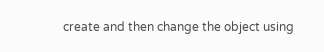create and then change the object using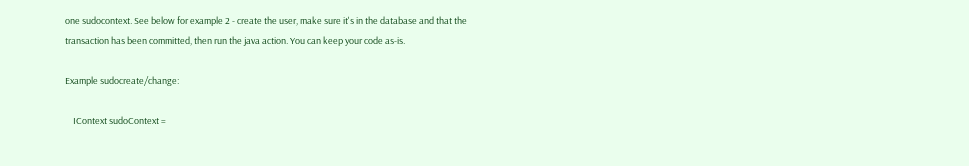one sudocontext. See below for example 2 - create the user, make sure it's in the database and that the transaction has been committed, then run the java action. You can keep your code as-is.

Example sudocreate/change:

    IContext sudoContext =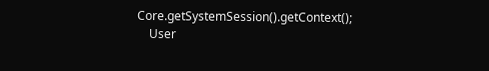Core.getSystemSession().getContext();
    User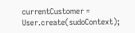currentCustomer = User.create(sudoContext);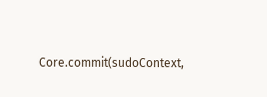Core.commit(sudoContext,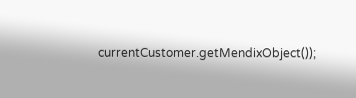currentCustomer.getMendixObject());